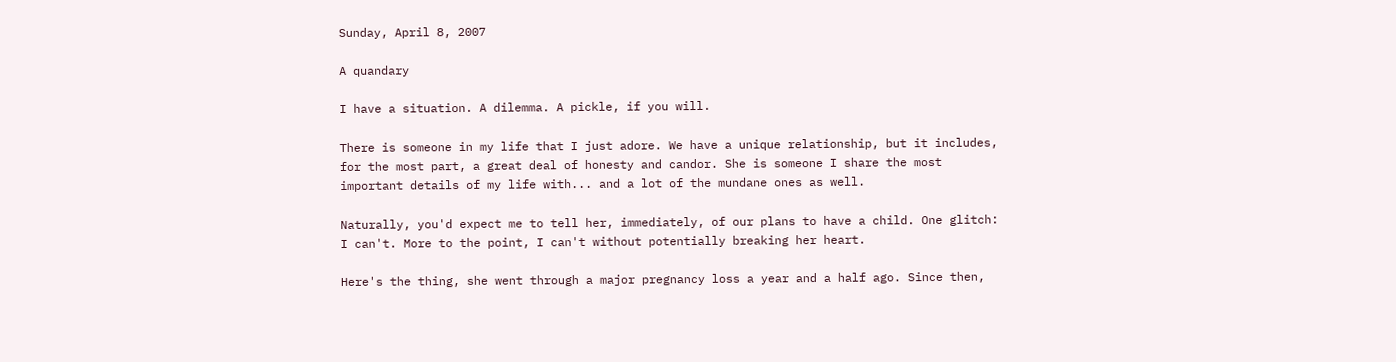Sunday, April 8, 2007

A quandary

I have a situation. A dilemma. A pickle, if you will.

There is someone in my life that I just adore. We have a unique relationship, but it includes, for the most part, a great deal of honesty and candor. She is someone I share the most important details of my life with... and a lot of the mundane ones as well.

Naturally, you'd expect me to tell her, immediately, of our plans to have a child. One glitch: I can't. More to the point, I can't without potentially breaking her heart.

Here's the thing, she went through a major pregnancy loss a year and a half ago. Since then,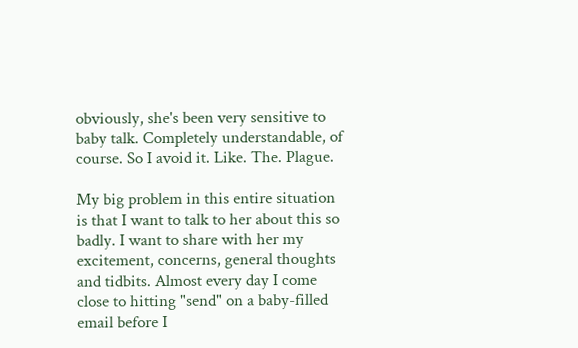obviously, she's been very sensitive to baby talk. Completely understandable, of course. So I avoid it. Like. The. Plague.

My big problem in this entire situation is that I want to talk to her about this so badly. I want to share with her my excitement, concerns, general thoughts and tidbits. Almost every day I come close to hitting "send" on a baby-filled email before I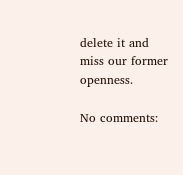delete it and miss our former openness.

No comments: